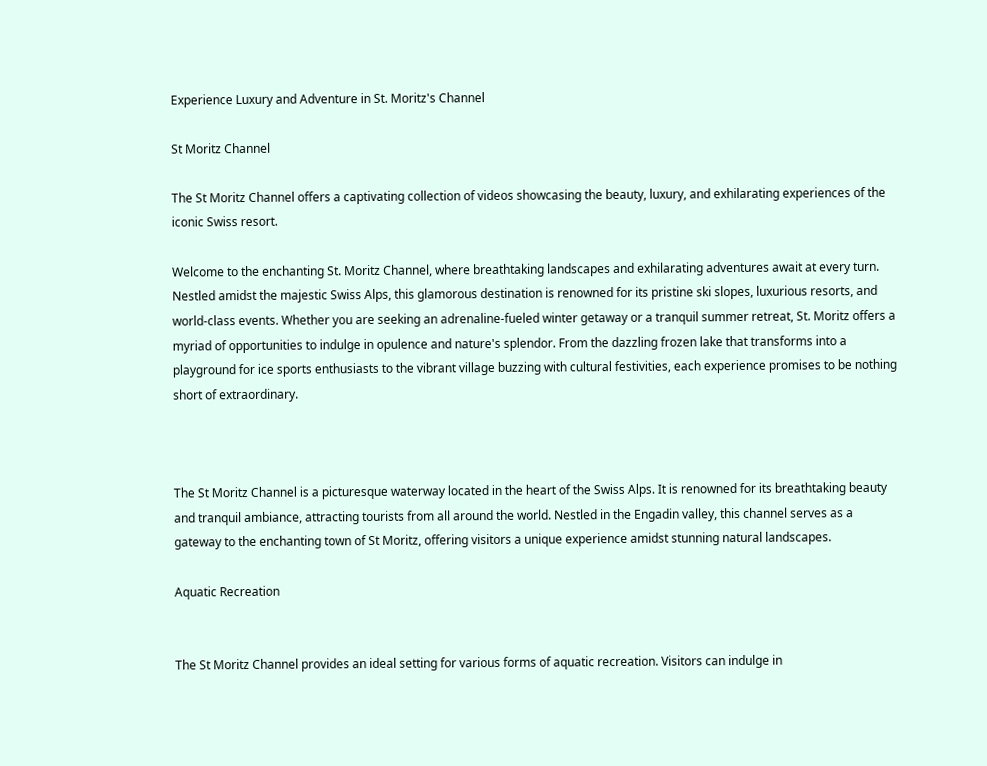Experience Luxury and Adventure in St. Moritz's Channel

St Moritz Channel

The St Moritz Channel offers a captivating collection of videos showcasing the beauty, luxury, and exhilarating experiences of the iconic Swiss resort.

Welcome to the enchanting St. Moritz Channel, where breathtaking landscapes and exhilarating adventures await at every turn. Nestled amidst the majestic Swiss Alps, this glamorous destination is renowned for its pristine ski slopes, luxurious resorts, and world-class events. Whether you are seeking an adrenaline-fueled winter getaway or a tranquil summer retreat, St. Moritz offers a myriad of opportunities to indulge in opulence and nature's splendor. From the dazzling frozen lake that transforms into a playground for ice sports enthusiasts to the vibrant village buzzing with cultural festivities, each experience promises to be nothing short of extraordinary.



The St Moritz Channel is a picturesque waterway located in the heart of the Swiss Alps. It is renowned for its breathtaking beauty and tranquil ambiance, attracting tourists from all around the world. Nestled in the Engadin valley, this channel serves as a gateway to the enchanting town of St Moritz, offering visitors a unique experience amidst stunning natural landscapes.

Aquatic Recreation


The St Moritz Channel provides an ideal setting for various forms of aquatic recreation. Visitors can indulge in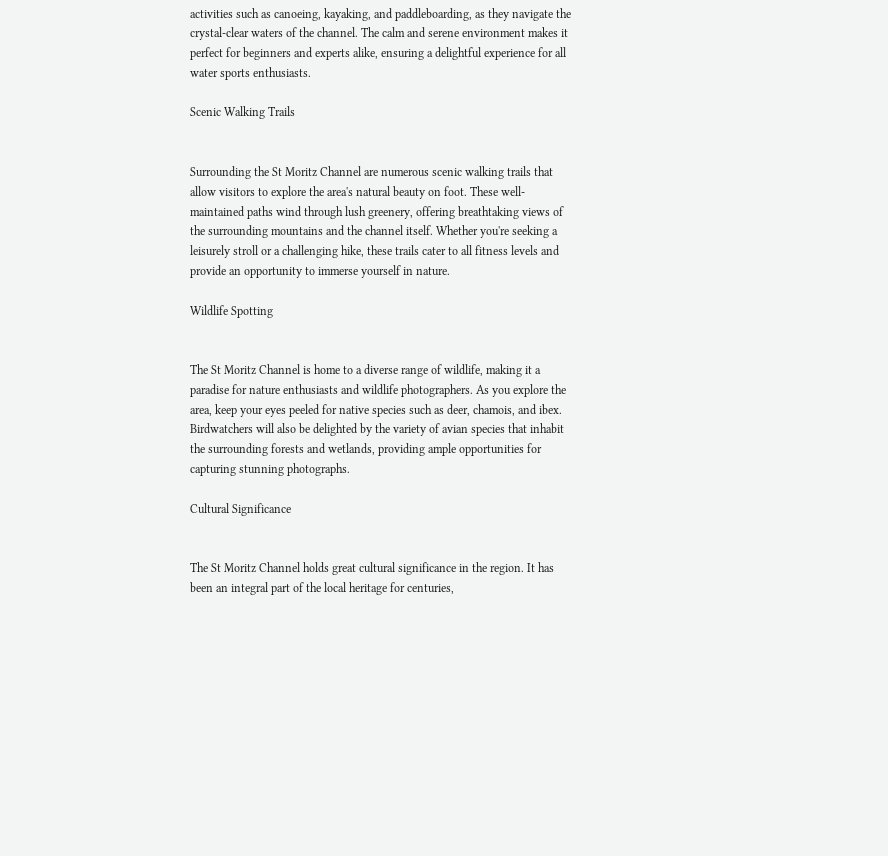activities such as canoeing, kayaking, and paddleboarding, as they navigate the crystal-clear waters of the channel. The calm and serene environment makes it perfect for beginners and experts alike, ensuring a delightful experience for all water sports enthusiasts.

Scenic Walking Trails


Surrounding the St Moritz Channel are numerous scenic walking trails that allow visitors to explore the area's natural beauty on foot. These well-maintained paths wind through lush greenery, offering breathtaking views of the surrounding mountains and the channel itself. Whether you're seeking a leisurely stroll or a challenging hike, these trails cater to all fitness levels and provide an opportunity to immerse yourself in nature.

Wildlife Spotting


The St Moritz Channel is home to a diverse range of wildlife, making it a paradise for nature enthusiasts and wildlife photographers. As you explore the area, keep your eyes peeled for native species such as deer, chamois, and ibex. Birdwatchers will also be delighted by the variety of avian species that inhabit the surrounding forests and wetlands, providing ample opportunities for capturing stunning photographs.

Cultural Significance


The St Moritz Channel holds great cultural significance in the region. It has been an integral part of the local heritage for centuries,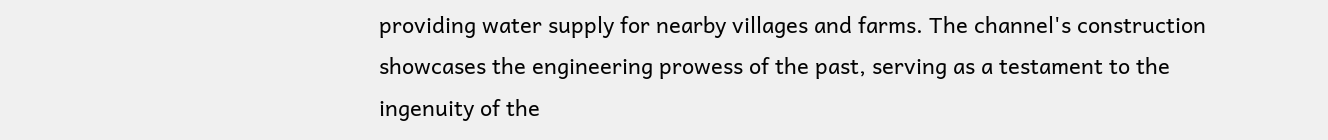providing water supply for nearby villages and farms. The channel's construction showcases the engineering prowess of the past, serving as a testament to the ingenuity of the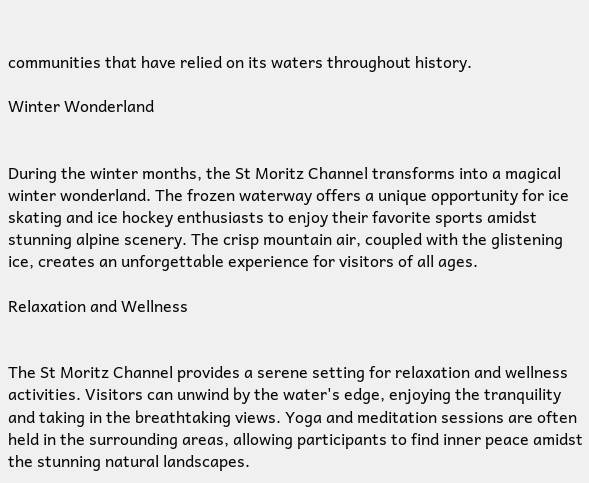communities that have relied on its waters throughout history.

Winter Wonderland


During the winter months, the St Moritz Channel transforms into a magical winter wonderland. The frozen waterway offers a unique opportunity for ice skating and ice hockey enthusiasts to enjoy their favorite sports amidst stunning alpine scenery. The crisp mountain air, coupled with the glistening ice, creates an unforgettable experience for visitors of all ages.

Relaxation and Wellness


The St Moritz Channel provides a serene setting for relaxation and wellness activities. Visitors can unwind by the water's edge, enjoying the tranquility and taking in the breathtaking views. Yoga and meditation sessions are often held in the surrounding areas, allowing participants to find inner peace amidst the stunning natural landscapes.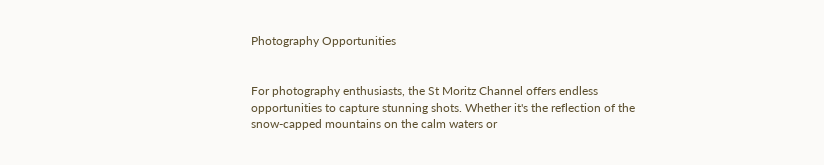Photography Opportunities


For photography enthusiasts, the St Moritz Channel offers endless opportunities to capture stunning shots. Whether it's the reflection of the snow-capped mountains on the calm waters or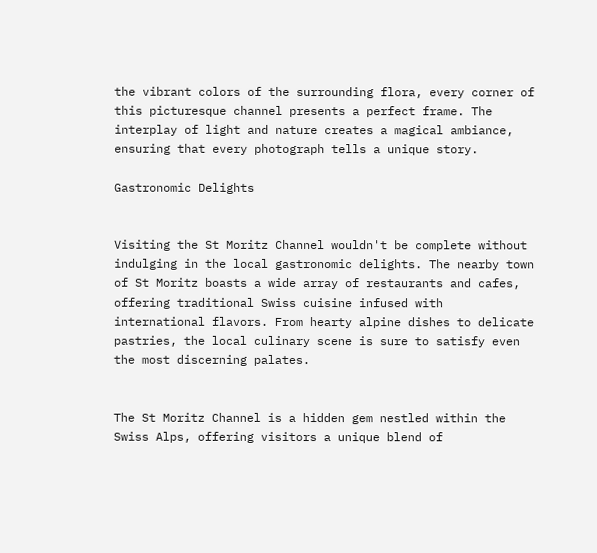the vibrant colors of the surrounding flora, every corner of this picturesque channel presents a perfect frame. The interplay of light and nature creates a magical ambiance, ensuring that every photograph tells a unique story.

Gastronomic Delights


Visiting the St Moritz Channel wouldn't be complete without indulging in the local gastronomic delights. The nearby town of St Moritz boasts a wide array of restaurants and cafes, offering traditional Swiss cuisine infused with international flavors. From hearty alpine dishes to delicate pastries, the local culinary scene is sure to satisfy even the most discerning palates.


The St Moritz Channel is a hidden gem nestled within the Swiss Alps, offering visitors a unique blend of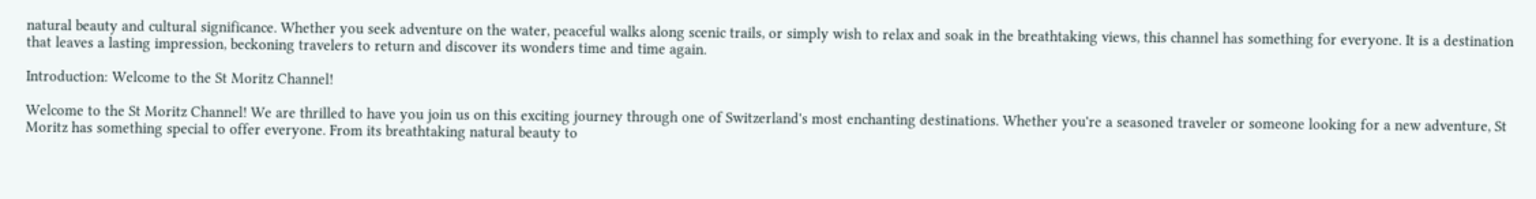natural beauty and cultural significance. Whether you seek adventure on the water, peaceful walks along scenic trails, or simply wish to relax and soak in the breathtaking views, this channel has something for everyone. It is a destination that leaves a lasting impression, beckoning travelers to return and discover its wonders time and time again.

Introduction: Welcome to the St Moritz Channel!

Welcome to the St Moritz Channel! We are thrilled to have you join us on this exciting journey through one of Switzerland's most enchanting destinations. Whether you're a seasoned traveler or someone looking for a new adventure, St Moritz has something special to offer everyone. From its breathtaking natural beauty to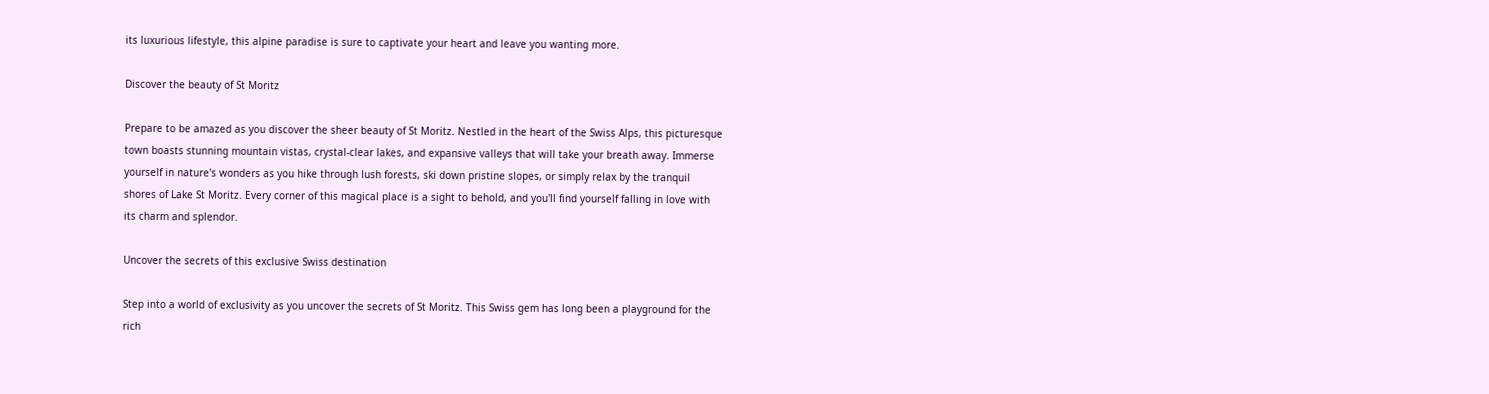its luxurious lifestyle, this alpine paradise is sure to captivate your heart and leave you wanting more.

Discover the beauty of St Moritz

Prepare to be amazed as you discover the sheer beauty of St Moritz. Nestled in the heart of the Swiss Alps, this picturesque town boasts stunning mountain vistas, crystal-clear lakes, and expansive valleys that will take your breath away. Immerse yourself in nature's wonders as you hike through lush forests, ski down pristine slopes, or simply relax by the tranquil shores of Lake St Moritz. Every corner of this magical place is a sight to behold, and you'll find yourself falling in love with its charm and splendor.

Uncover the secrets of this exclusive Swiss destination

Step into a world of exclusivity as you uncover the secrets of St Moritz. This Swiss gem has long been a playground for the rich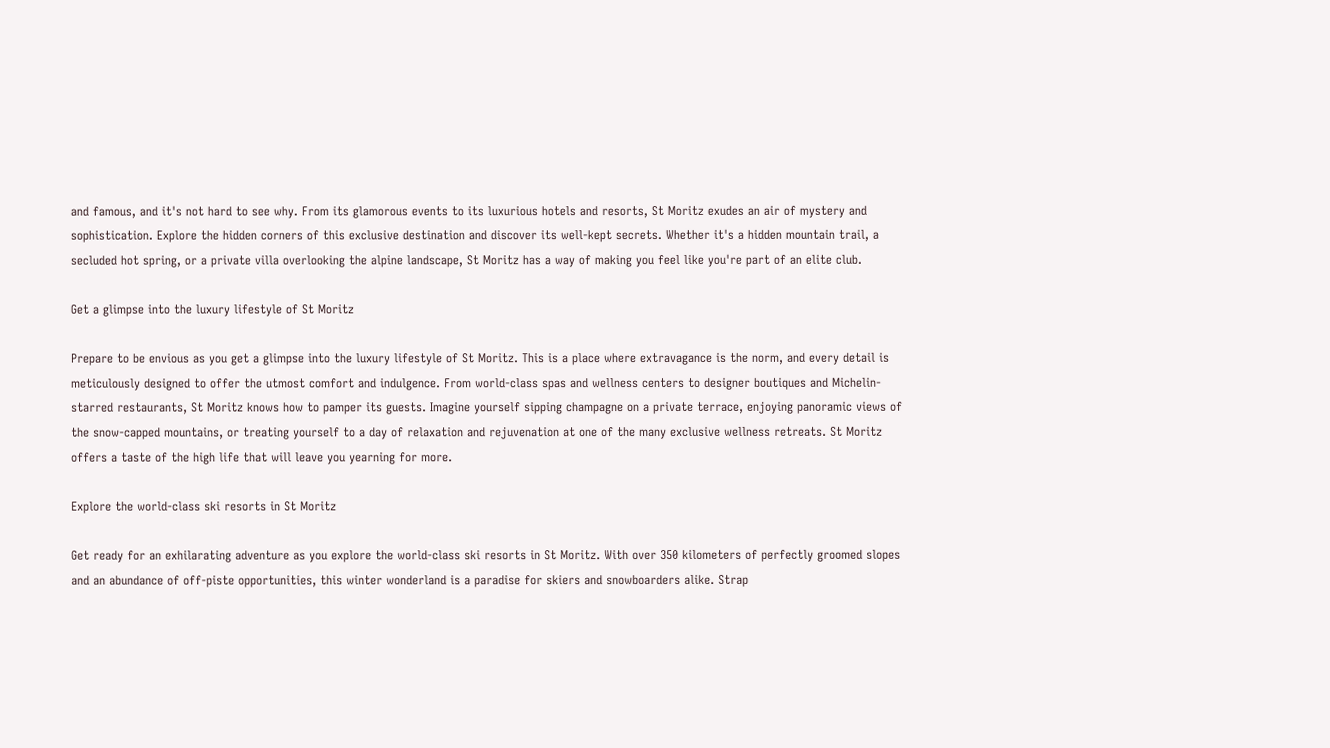and famous, and it's not hard to see why. From its glamorous events to its luxurious hotels and resorts, St Moritz exudes an air of mystery and sophistication. Explore the hidden corners of this exclusive destination and discover its well-kept secrets. Whether it's a hidden mountain trail, a secluded hot spring, or a private villa overlooking the alpine landscape, St Moritz has a way of making you feel like you're part of an elite club.

Get a glimpse into the luxury lifestyle of St Moritz

Prepare to be envious as you get a glimpse into the luxury lifestyle of St Moritz. This is a place where extravagance is the norm, and every detail is meticulously designed to offer the utmost comfort and indulgence. From world-class spas and wellness centers to designer boutiques and Michelin-starred restaurants, St Moritz knows how to pamper its guests. Imagine yourself sipping champagne on a private terrace, enjoying panoramic views of the snow-capped mountains, or treating yourself to a day of relaxation and rejuvenation at one of the many exclusive wellness retreats. St Moritz offers a taste of the high life that will leave you yearning for more.

Explore the world-class ski resorts in St Moritz

Get ready for an exhilarating adventure as you explore the world-class ski resorts in St Moritz. With over 350 kilometers of perfectly groomed slopes and an abundance of off-piste opportunities, this winter wonderland is a paradise for skiers and snowboarders alike. Strap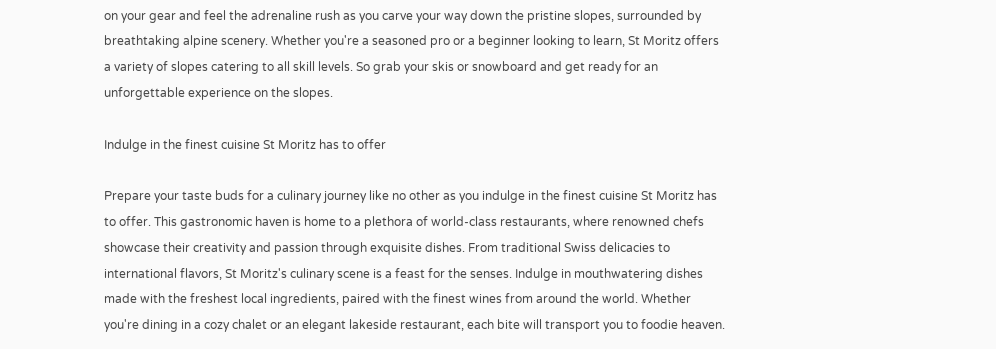on your gear and feel the adrenaline rush as you carve your way down the pristine slopes, surrounded by breathtaking alpine scenery. Whether you're a seasoned pro or a beginner looking to learn, St Moritz offers a variety of slopes catering to all skill levels. So grab your skis or snowboard and get ready for an unforgettable experience on the slopes.

Indulge in the finest cuisine St Moritz has to offer

Prepare your taste buds for a culinary journey like no other as you indulge in the finest cuisine St Moritz has to offer. This gastronomic haven is home to a plethora of world-class restaurants, where renowned chefs showcase their creativity and passion through exquisite dishes. From traditional Swiss delicacies to international flavors, St Moritz's culinary scene is a feast for the senses. Indulge in mouthwatering dishes made with the freshest local ingredients, paired with the finest wines from around the world. Whether you're dining in a cozy chalet or an elegant lakeside restaurant, each bite will transport you to foodie heaven.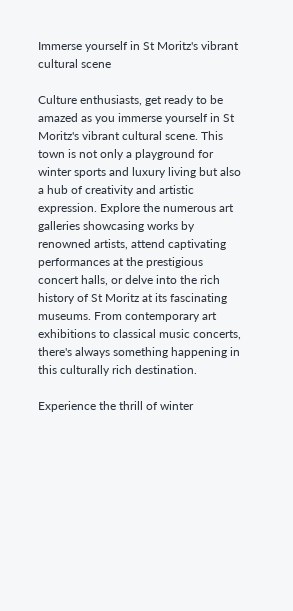Immerse yourself in St Moritz's vibrant cultural scene

Culture enthusiasts, get ready to be amazed as you immerse yourself in St Moritz's vibrant cultural scene. This town is not only a playground for winter sports and luxury living but also a hub of creativity and artistic expression. Explore the numerous art galleries showcasing works by renowned artists, attend captivating performances at the prestigious concert halls, or delve into the rich history of St Moritz at its fascinating museums. From contemporary art exhibitions to classical music concerts, there's always something happening in this culturally rich destination.

Experience the thrill of winter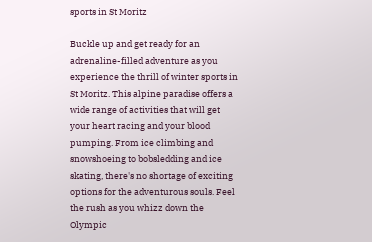sports in St Moritz

Buckle up and get ready for an adrenaline-filled adventure as you experience the thrill of winter sports in St Moritz. This alpine paradise offers a wide range of activities that will get your heart racing and your blood pumping. From ice climbing and snowshoeing to bobsledding and ice skating, there's no shortage of exciting options for the adventurous souls. Feel the rush as you whizz down the Olympic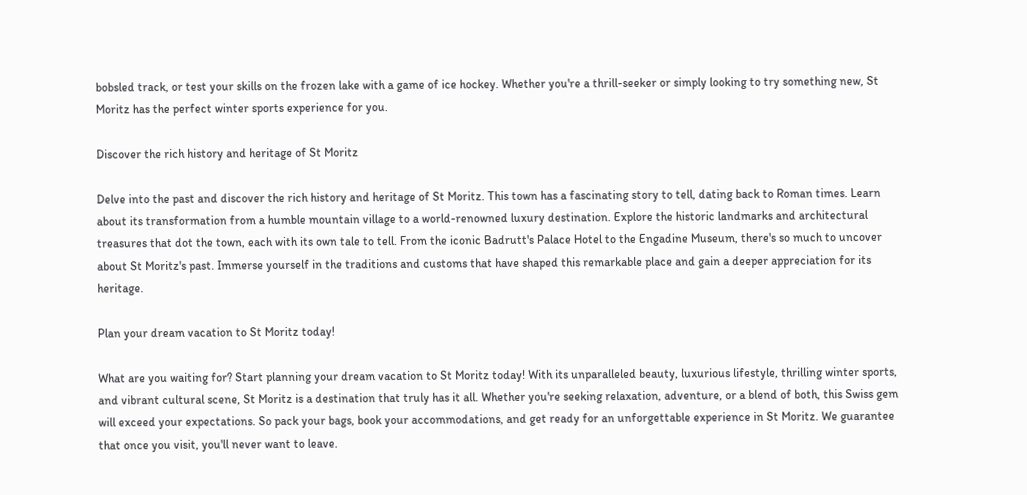bobsled track, or test your skills on the frozen lake with a game of ice hockey. Whether you're a thrill-seeker or simply looking to try something new, St Moritz has the perfect winter sports experience for you.

Discover the rich history and heritage of St Moritz

Delve into the past and discover the rich history and heritage of St Moritz. This town has a fascinating story to tell, dating back to Roman times. Learn about its transformation from a humble mountain village to a world-renowned luxury destination. Explore the historic landmarks and architectural treasures that dot the town, each with its own tale to tell. From the iconic Badrutt's Palace Hotel to the Engadine Museum, there's so much to uncover about St Moritz's past. Immerse yourself in the traditions and customs that have shaped this remarkable place and gain a deeper appreciation for its heritage.

Plan your dream vacation to St Moritz today!

What are you waiting for? Start planning your dream vacation to St Moritz today! With its unparalleled beauty, luxurious lifestyle, thrilling winter sports, and vibrant cultural scene, St Moritz is a destination that truly has it all. Whether you're seeking relaxation, adventure, or a blend of both, this Swiss gem will exceed your expectations. So pack your bags, book your accommodations, and get ready for an unforgettable experience in St Moritz. We guarantee that once you visit, you'll never want to leave.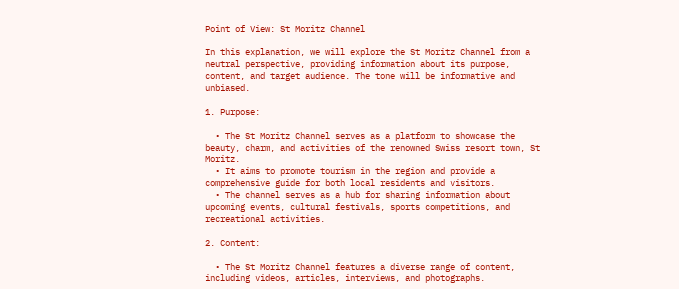Point of View: St Moritz Channel

In this explanation, we will explore the St Moritz Channel from a neutral perspective, providing information about its purpose, content, and target audience. The tone will be informative and unbiased.

1. Purpose:

  • The St Moritz Channel serves as a platform to showcase the beauty, charm, and activities of the renowned Swiss resort town, St Moritz.
  • It aims to promote tourism in the region and provide a comprehensive guide for both local residents and visitors.
  • The channel serves as a hub for sharing information about upcoming events, cultural festivals, sports competitions, and recreational activities.

2. Content:

  • The St Moritz Channel features a diverse range of content, including videos, articles, interviews, and photographs.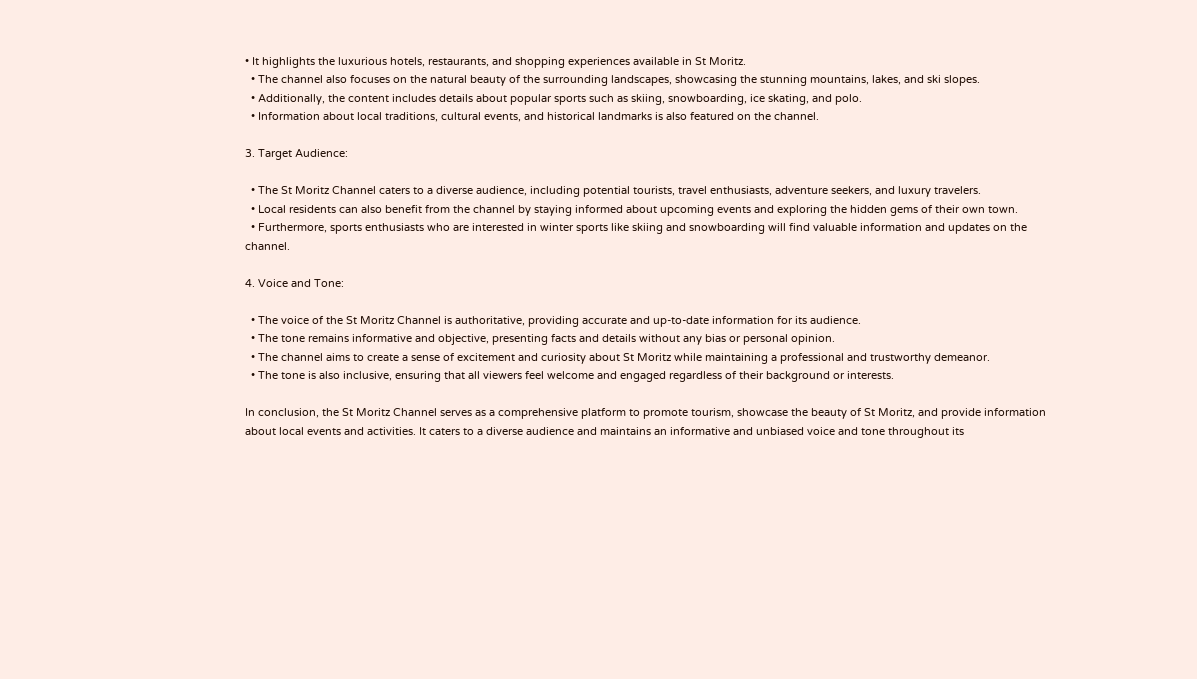• It highlights the luxurious hotels, restaurants, and shopping experiences available in St Moritz.
  • The channel also focuses on the natural beauty of the surrounding landscapes, showcasing the stunning mountains, lakes, and ski slopes.
  • Additionally, the content includes details about popular sports such as skiing, snowboarding, ice skating, and polo.
  • Information about local traditions, cultural events, and historical landmarks is also featured on the channel.

3. Target Audience:

  • The St Moritz Channel caters to a diverse audience, including potential tourists, travel enthusiasts, adventure seekers, and luxury travelers.
  • Local residents can also benefit from the channel by staying informed about upcoming events and exploring the hidden gems of their own town.
  • Furthermore, sports enthusiasts who are interested in winter sports like skiing and snowboarding will find valuable information and updates on the channel.

4. Voice and Tone:

  • The voice of the St Moritz Channel is authoritative, providing accurate and up-to-date information for its audience.
  • The tone remains informative and objective, presenting facts and details without any bias or personal opinion.
  • The channel aims to create a sense of excitement and curiosity about St Moritz while maintaining a professional and trustworthy demeanor.
  • The tone is also inclusive, ensuring that all viewers feel welcome and engaged regardless of their background or interests.

In conclusion, the St Moritz Channel serves as a comprehensive platform to promote tourism, showcase the beauty of St Moritz, and provide information about local events and activities. It caters to a diverse audience and maintains an informative and unbiased voice and tone throughout its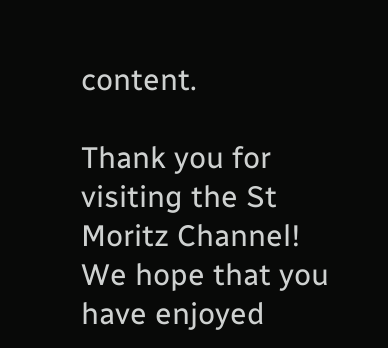content.

Thank you for visiting the St Moritz Channel! We hope that you have enjoyed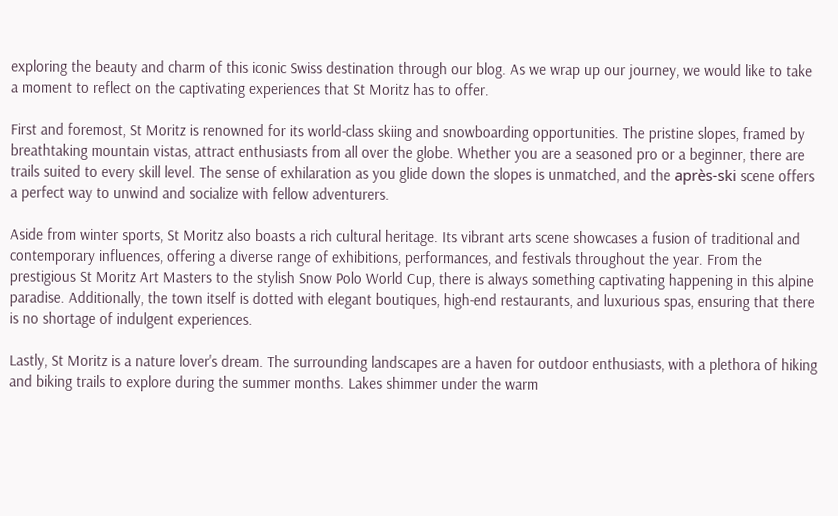exploring the beauty and charm of this iconic Swiss destination through our blog. As we wrap up our journey, we would like to take a moment to reflect on the captivating experiences that St Moritz has to offer.

First and foremost, St Moritz is renowned for its world-class skiing and snowboarding opportunities. The pristine slopes, framed by breathtaking mountain vistas, attract enthusiasts from all over the globe. Whether you are a seasoned pro or a beginner, there are trails suited to every skill level. The sense of exhilaration as you glide down the slopes is unmatched, and the après-ski scene offers a perfect way to unwind and socialize with fellow adventurers.

Aside from winter sports, St Moritz also boasts a rich cultural heritage. Its vibrant arts scene showcases a fusion of traditional and contemporary influences, offering a diverse range of exhibitions, performances, and festivals throughout the year. From the prestigious St Moritz Art Masters to the stylish Snow Polo World Cup, there is always something captivating happening in this alpine paradise. Additionally, the town itself is dotted with elegant boutiques, high-end restaurants, and luxurious spas, ensuring that there is no shortage of indulgent experiences.

Lastly, St Moritz is a nature lover's dream. The surrounding landscapes are a haven for outdoor enthusiasts, with a plethora of hiking and biking trails to explore during the summer months. Lakes shimmer under the warm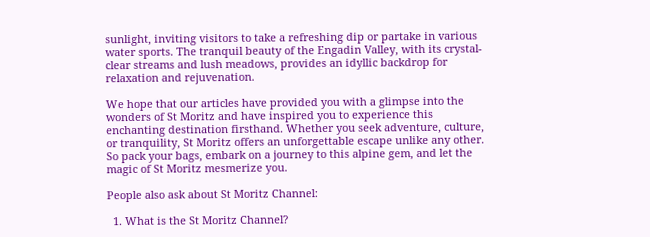sunlight, inviting visitors to take a refreshing dip or partake in various water sports. The tranquil beauty of the Engadin Valley, with its crystal-clear streams and lush meadows, provides an idyllic backdrop for relaxation and rejuvenation.

We hope that our articles have provided you with a glimpse into the wonders of St Moritz and have inspired you to experience this enchanting destination firsthand. Whether you seek adventure, culture, or tranquility, St Moritz offers an unforgettable escape unlike any other. So pack your bags, embark on a journey to this alpine gem, and let the magic of St Moritz mesmerize you.

People also ask about St Moritz Channel:

  1. What is the St Moritz Channel?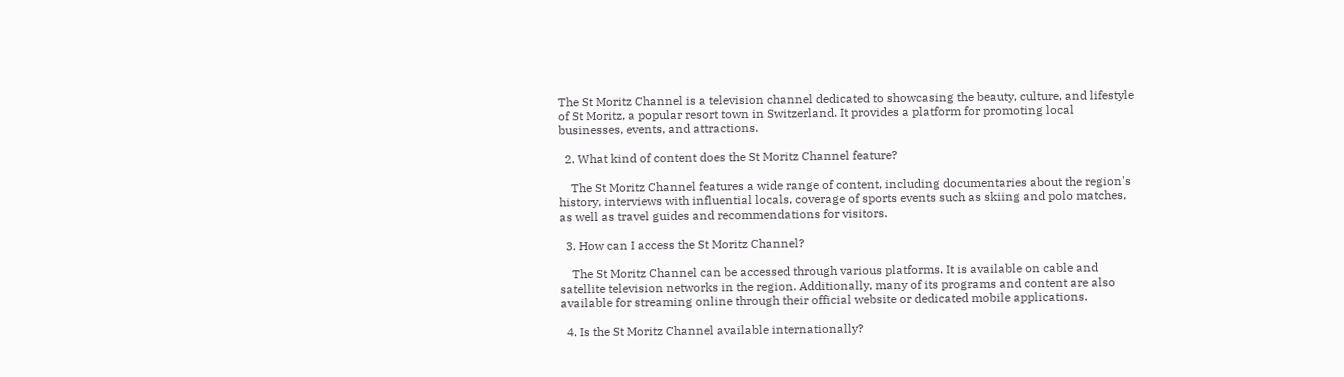The St Moritz Channel is a television channel dedicated to showcasing the beauty, culture, and lifestyle of St Moritz, a popular resort town in Switzerland. It provides a platform for promoting local businesses, events, and attractions.

  2. What kind of content does the St Moritz Channel feature?

    The St Moritz Channel features a wide range of content, including documentaries about the region's history, interviews with influential locals, coverage of sports events such as skiing and polo matches, as well as travel guides and recommendations for visitors.

  3. How can I access the St Moritz Channel?

    The St Moritz Channel can be accessed through various platforms. It is available on cable and satellite television networks in the region. Additionally, many of its programs and content are also available for streaming online through their official website or dedicated mobile applications.

  4. Is the St Moritz Channel available internationally?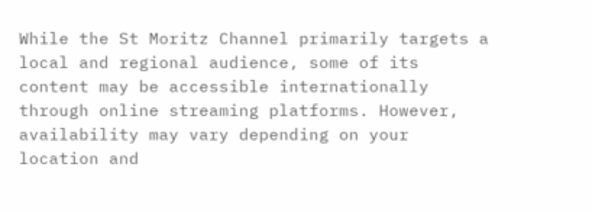While the St Moritz Channel primarily targets a local and regional audience, some of its content may be accessible internationally through online streaming platforms. However, availability may vary depending on your location and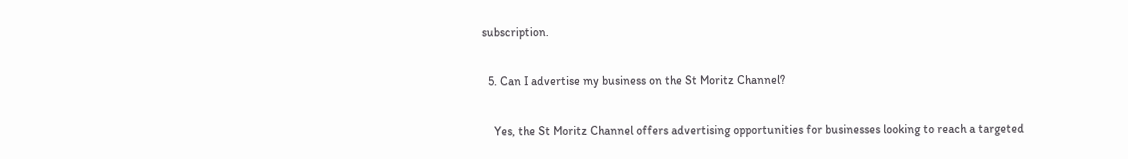subscription.

  5. Can I advertise my business on the St Moritz Channel?

    Yes, the St Moritz Channel offers advertising opportunities for businesses looking to reach a targeted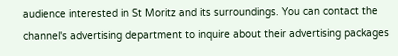audience interested in St Moritz and its surroundings. You can contact the channel's advertising department to inquire about their advertising packages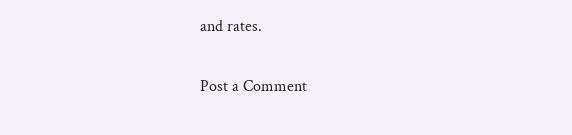and rates.

Post a Comment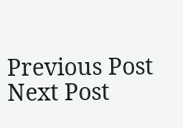Previous Post Next Post